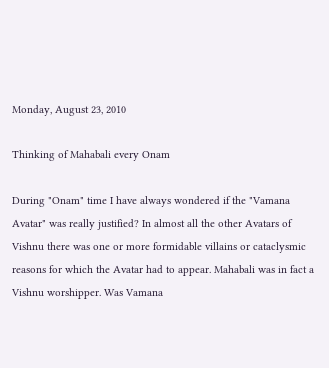Monday, August 23, 2010

Thinking of Mahabali every Onam

During "Onam" time I have always wondered if the "Vamana Avatar" was really justified? In almost all the other Avatars of Vishnu there was one or more formidable villains or cataclysmic reasons for which the Avatar had to appear. Mahabali was in fact a Vishnu worshipper. Was Vamana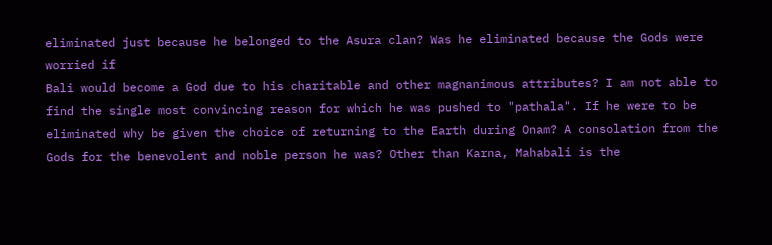eliminated just because he belonged to the Asura clan? Was he eliminated because the Gods were worried if
Bali would become a God due to his charitable and other magnanimous attributes? I am not able to find the single most convincing reason for which he was pushed to "pathala". If he were to be eliminated why be given the choice of returning to the Earth during Onam? A consolation from the Gods for the benevolent and noble person he was? Other than Karna, Mahabali is the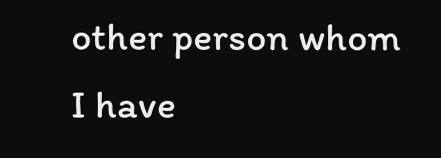other person whom I have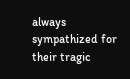always sympathized for their tragic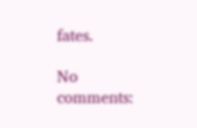fates.

No comments: